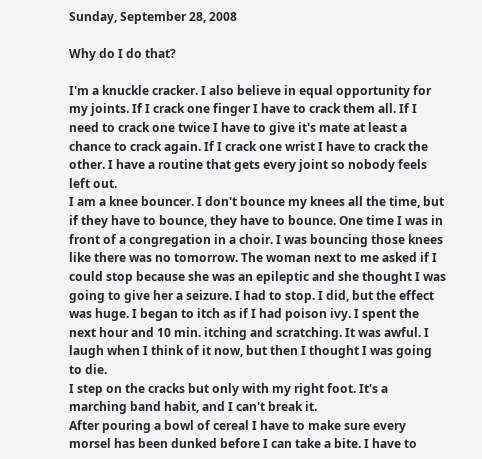Sunday, September 28, 2008

Why do I do that?

I'm a knuckle cracker. I also believe in equal opportunity for my joints. If I crack one finger I have to crack them all. If I need to crack one twice I have to give it's mate at least a chance to crack again. If I crack one wrist I have to crack the other. I have a routine that gets every joint so nobody feels left out.
I am a knee bouncer. I don't bounce my knees all the time, but if they have to bounce, they have to bounce. One time I was in front of a congregation in a choir. I was bouncing those knees like there was no tomorrow. The woman next to me asked if I could stop because she was an epileptic and she thought I was going to give her a seizure. I had to stop. I did, but the effect was huge. I began to itch as if I had poison ivy. I spent the next hour and 10 min. itching and scratching. It was awful. I laugh when I think of it now, but then I thought I was going to die.
I step on the cracks but only with my right foot. It's a marching band habit, and I can't break it.
After pouring a bowl of cereal I have to make sure every morsel has been dunked before I can take a bite. I have to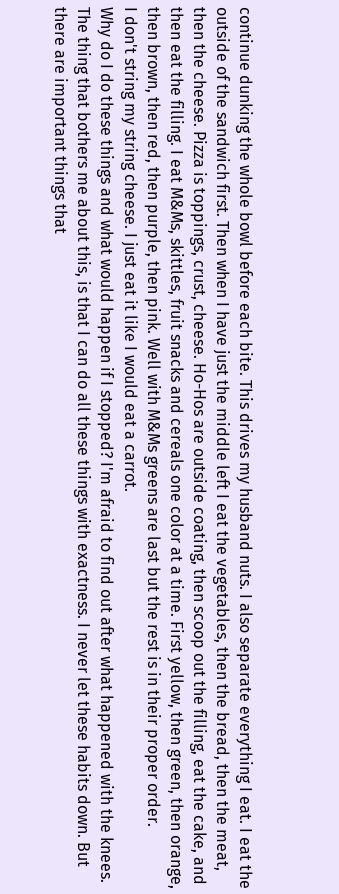continue dunking the whole bowl before each bite. This drives my husband nuts. I also separate everything I eat. I eat the outside of the sandwich first. Then when I have just the middle left I eat the vegetables, then the bread, then the meat, then the cheese. Pizza is toppings, crust, cheese. Ho-Hos are outside coating, then scoop out the filling, eat the cake, and then eat the filling. I eat M&Ms, skittles, fruit snacks and cereals one color at a time. First yellow, then green, then orange, then brown, then red, then purple, then pink. Well with M&Ms greens are last but the rest is in their proper order.
I don't string my string cheese. I just eat it like I would eat a carrot.
Why do I do these things and what would happen if I stopped? I'm afraid to find out after what happened with the knees. The thing that bothers me about this, is that I can do all these things with exactness. I never let these habits down. But there are important things that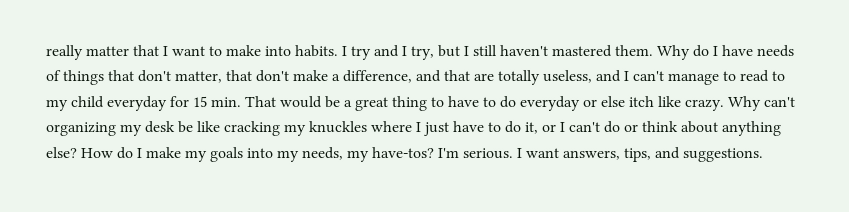really matter that I want to make into habits. I try and I try, but I still haven't mastered them. Why do I have needs of things that don't matter, that don't make a difference, and that are totally useless, and I can't manage to read to my child everyday for 15 min. That would be a great thing to have to do everyday or else itch like crazy. Why can't organizing my desk be like cracking my knuckles where I just have to do it, or I can't do or think about anything else? How do I make my goals into my needs, my have-tos? I'm serious. I want answers, tips, and suggestions.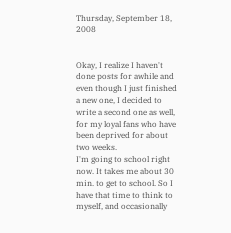Thursday, September 18, 2008


Okay, I realize I haven't done posts for awhile and even though I just finished a new one, I decided to write a second one as well, for my loyal fans who have been deprived for about two weeks.
I'm going to school right now. It takes me about 30 min. to get to school. So I have that time to think to myself, and occasionally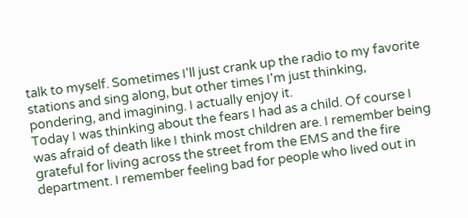talk to myself. Sometimes I'll just crank up the radio to my favorite stations and sing along, but other times I'm just thinking, pondering, and imagining. I actually enjoy it.
Today I was thinking about the fears I had as a child. Of course I was afraid of death like I think most children are. I remember being grateful for living across the street from the EMS and the fire department. I remember feeling bad for people who lived out in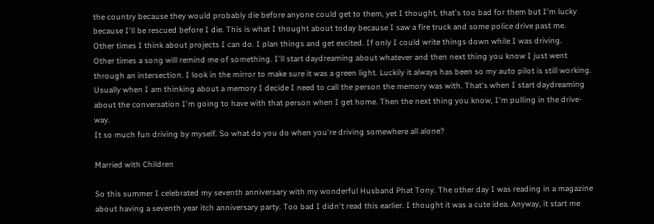the country because they would probably die before anyone could get to them, yet I thought, that's too bad for them but I'm lucky because I'll be rescued before I die. This is what I thought about today because I saw a fire truck and some police drive past me.
Other times I think about projects I can do. I plan things and get excited. If only I could write things down while I was driving.
Other times a song will remind me of something. I'll start daydreaming about whatever and then next thing you know I just went through an intersection. I look in the mirror to make sure it was a green light. Luckily it always has been so my auto pilot is still working. Usually when I am thinking about a memory I decide I need to call the person the memory was with. That's when I start daydreaming about the conversation I'm going to have with that person when I get home. Then the next thing you know, I'm pulling in the drive-way.
It so much fun driving by myself. So what do you do when you're driving somewhere all alone?

Married with Children

So this summer I celebrated my seventh anniversary with my wonderful Husband Phat Tony. The other day I was reading in a magazine about having a seventh year itch anniversary party. Too bad I didn't read this earlier. I thought it was a cute idea. Anyway, it start me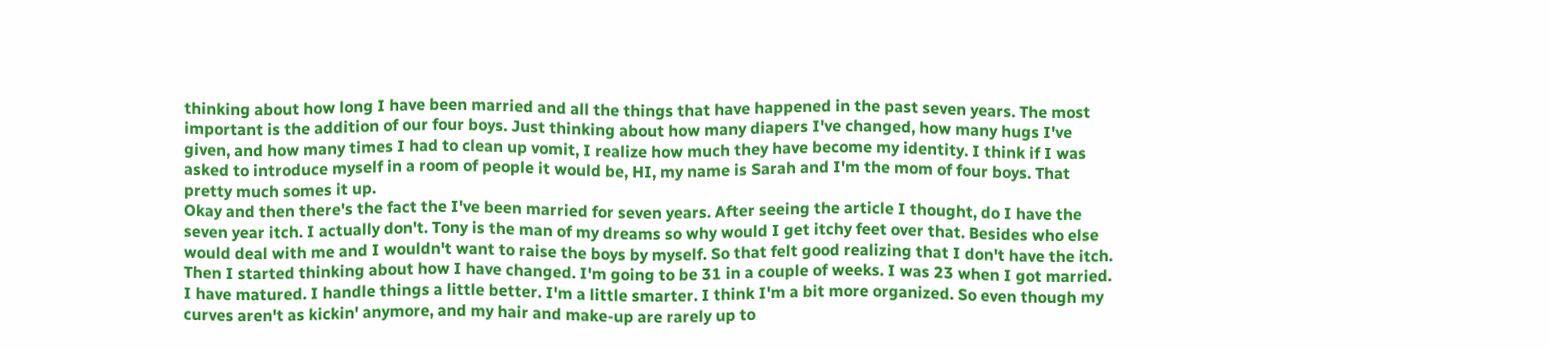thinking about how long I have been married and all the things that have happened in the past seven years. The most important is the addition of our four boys. Just thinking about how many diapers I've changed, how many hugs I've given, and how many times I had to clean up vomit, I realize how much they have become my identity. I think if I was asked to introduce myself in a room of people it would be, HI, my name is Sarah and I'm the mom of four boys. That pretty much somes it up.
Okay and then there's the fact the I've been married for seven years. After seeing the article I thought, do I have the seven year itch. I actually don't. Tony is the man of my dreams so why would I get itchy feet over that. Besides who else would deal with me and I wouldn't want to raise the boys by myself. So that felt good realizing that I don't have the itch.
Then I started thinking about how I have changed. I'm going to be 31 in a couple of weeks. I was 23 when I got married. I have matured. I handle things a little better. I'm a little smarter. I think I'm a bit more organized. So even though my curves aren't as kickin' anymore, and my hair and make-up are rarely up to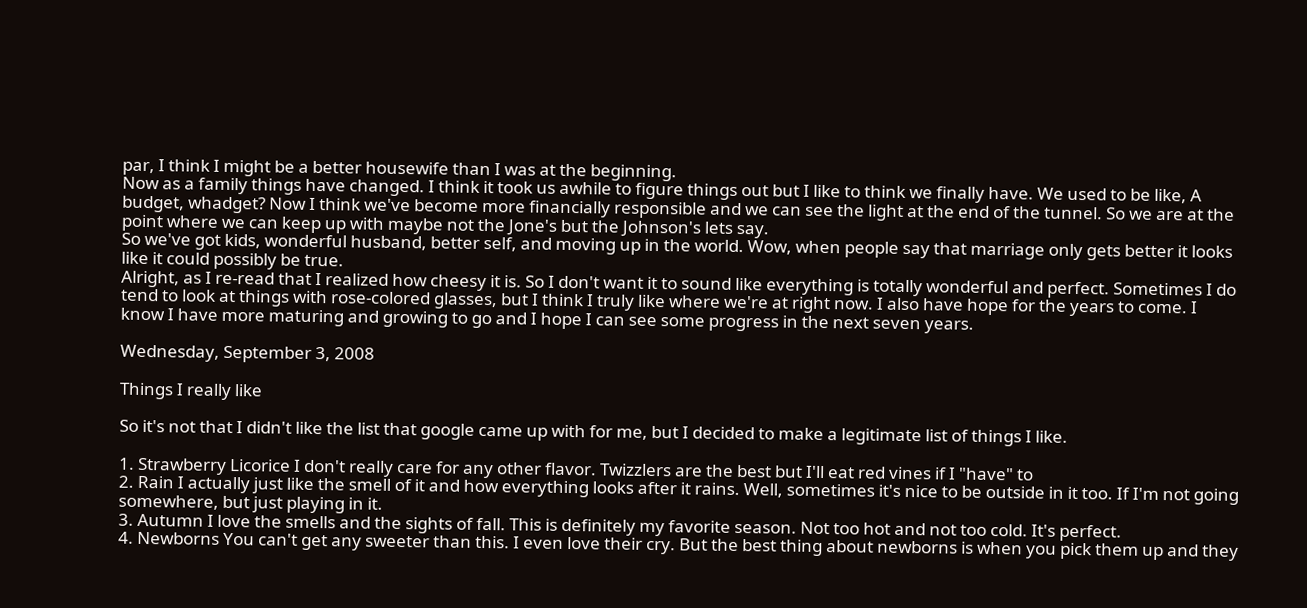par, I think I might be a better housewife than I was at the beginning.
Now as a family things have changed. I think it took us awhile to figure things out but I like to think we finally have. We used to be like, A budget, whadget? Now I think we've become more financially responsible and we can see the light at the end of the tunnel. So we are at the point where we can keep up with maybe not the Jone's but the Johnson's lets say.
So we've got kids, wonderful husband, better self, and moving up in the world. Wow, when people say that marriage only gets better it looks like it could possibly be true.
Alright, as I re-read that I realized how cheesy it is. So I don't want it to sound like everything is totally wonderful and perfect. Sometimes I do tend to look at things with rose-colored glasses, but I think I truly like where we're at right now. I also have hope for the years to come. I know I have more maturing and growing to go and I hope I can see some progress in the next seven years.

Wednesday, September 3, 2008

Things I really like

So it's not that I didn't like the list that google came up with for me, but I decided to make a legitimate list of things I like.

1. Strawberry Licorice I don't really care for any other flavor. Twizzlers are the best but I'll eat red vines if I "have" to
2. Rain I actually just like the smell of it and how everything looks after it rains. Well, sometimes it's nice to be outside in it too. If I'm not going somewhere, but just playing in it.
3. Autumn I love the smells and the sights of fall. This is definitely my favorite season. Not too hot and not too cold. It's perfect.
4. Newborns You can't get any sweeter than this. I even love their cry. But the best thing about newborns is when you pick them up and they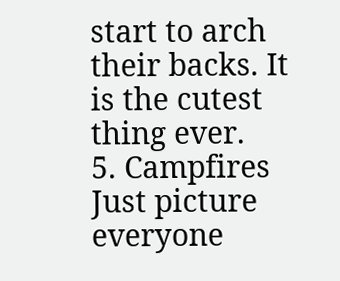start to arch their backs. It is the cutest thing ever.
5. Campfires Just picture everyone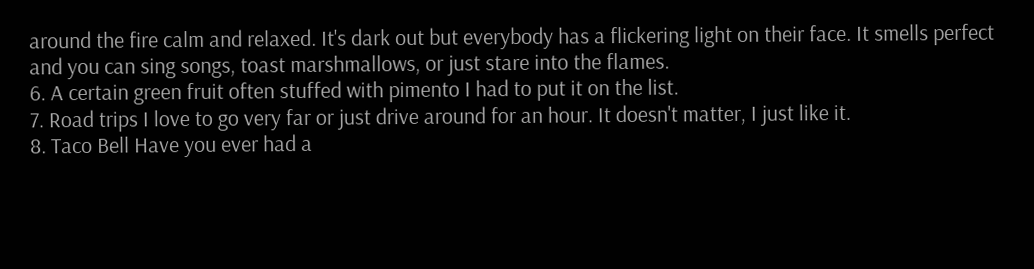around the fire calm and relaxed. It's dark out but everybody has a flickering light on their face. It smells perfect and you can sing songs, toast marshmallows, or just stare into the flames.
6. A certain green fruit often stuffed with pimento I had to put it on the list.
7. Road trips I love to go very far or just drive around for an hour. It doesn't matter, I just like it.
8. Taco Bell Have you ever had a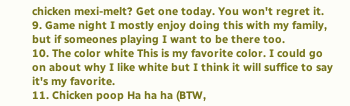chicken mexi-melt? Get one today. You won't regret it.
9. Game night I mostly enjoy doing this with my family, but if someones playing I want to be there too.
10. The color white This is my favorite color. I could go on about why I like white but I think it will suffice to say it's my favorite.
11. Chicken poop Ha ha ha (BTW,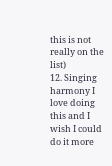this is not really on the list)
12. Singing harmony I love doing this and I wish I could do it more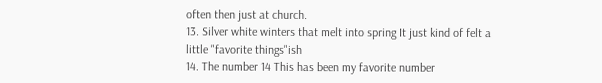often then just at church.
13. Silver white winters that melt into spring It just kind of felt a little "favorite things"ish
14. The number 14 This has been my favorite number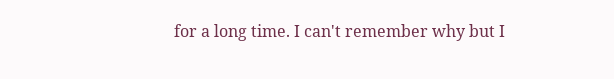for a long time. I can't remember why but I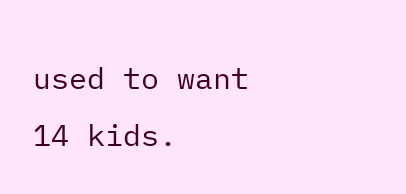used to want 14 kids.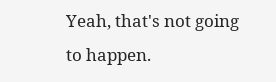Yeah, that's not going to happen.